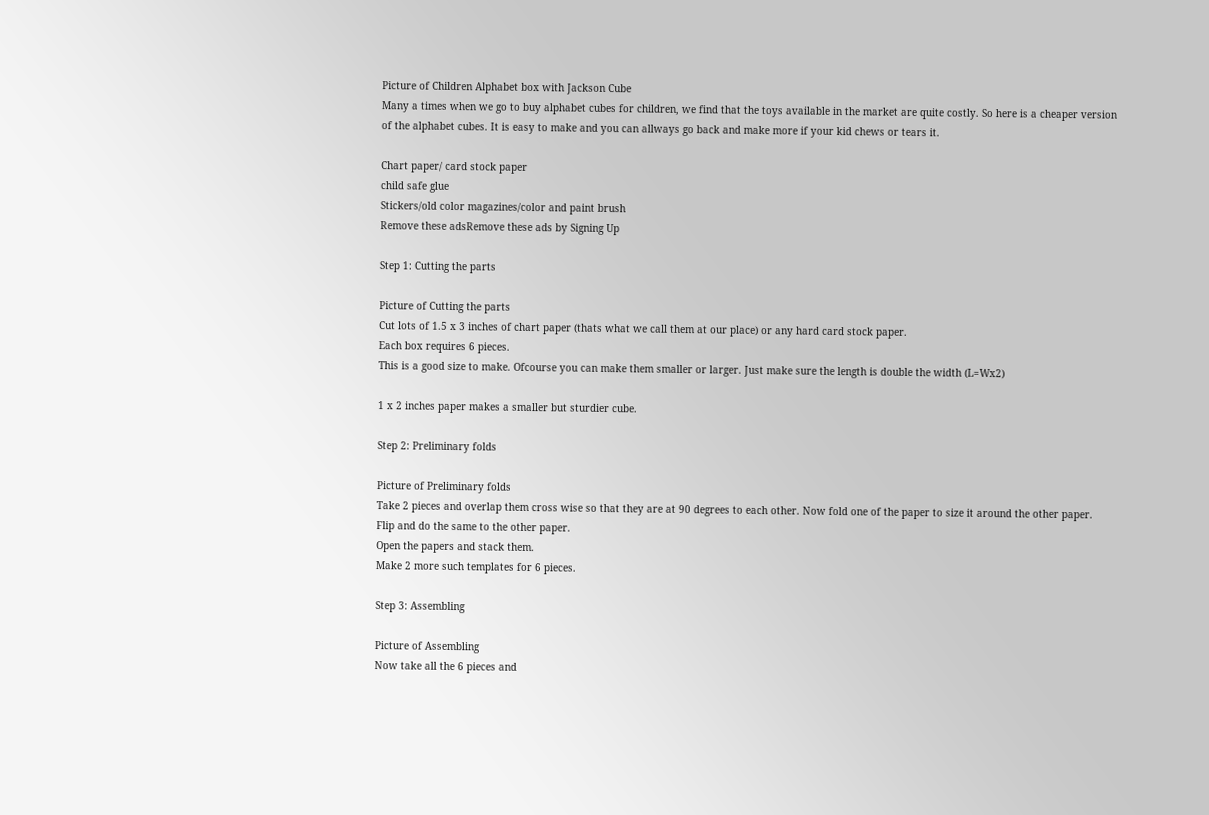Picture of Children Alphabet box with Jackson Cube
Many a times when we go to buy alphabet cubes for children, we find that the toys available in the market are quite costly. So here is a cheaper version of the alphabet cubes. It is easy to make and you can allways go back and make more if your kid chews or tears it.

Chart paper/ card stock paper
child safe glue
Stickers/old color magazines/color and paint brush
Remove these adsRemove these ads by Signing Up

Step 1: Cutting the parts

Picture of Cutting the parts
Cut lots of 1.5 x 3 inches of chart paper (thats what we call them at our place) or any hard card stock paper.
Each box requires 6 pieces.
This is a good size to make. Ofcourse you can make them smaller or larger. Just make sure the length is double the width (L=Wx2)

1 x 2 inches paper makes a smaller but sturdier cube.

Step 2: Preliminary folds

Picture of Preliminary folds
Take 2 pieces and overlap them cross wise so that they are at 90 degrees to each other. Now fold one of the paper to size it around the other paper.
Flip and do the same to the other paper.
Open the papers and stack them.
Make 2 more such templates for 6 pieces.

Step 3: Assembling

Picture of Assembling
Now take all the 6 pieces and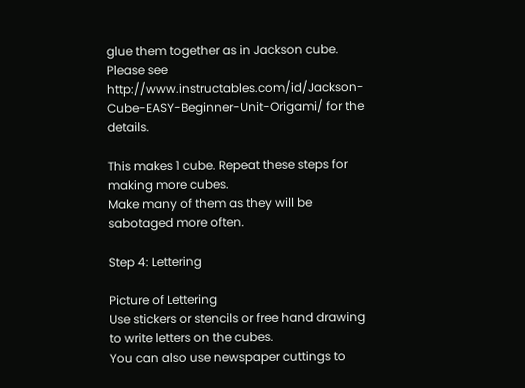glue them together as in Jackson cube.
Please see http://www.instructables.com/id/Jackson-Cube-EASY-Beginner-Unit-Origami/ for the details.

This makes 1 cube. Repeat these steps for making more cubes.
Make many of them as they will be sabotaged more often.

Step 4: Lettering

Picture of Lettering
Use stickers or stencils or free hand drawing to write letters on the cubes.
You can also use newspaper cuttings to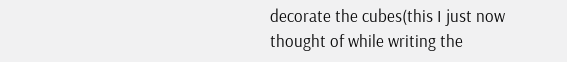decorate the cubes(this I just now thought of while writing the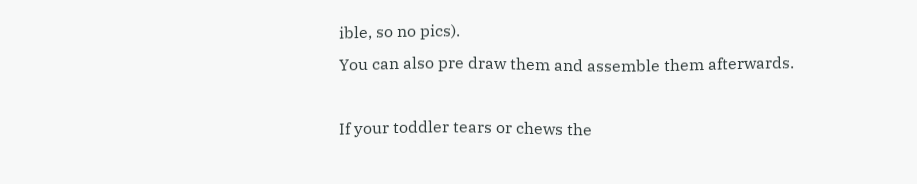ible, so no pics).
You can also pre draw them and assemble them afterwards.

If your toddler tears or chews the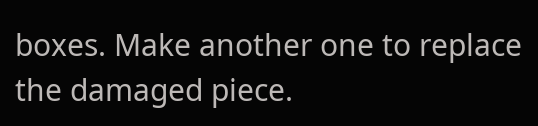boxes. Make another one to replace the damaged piece.